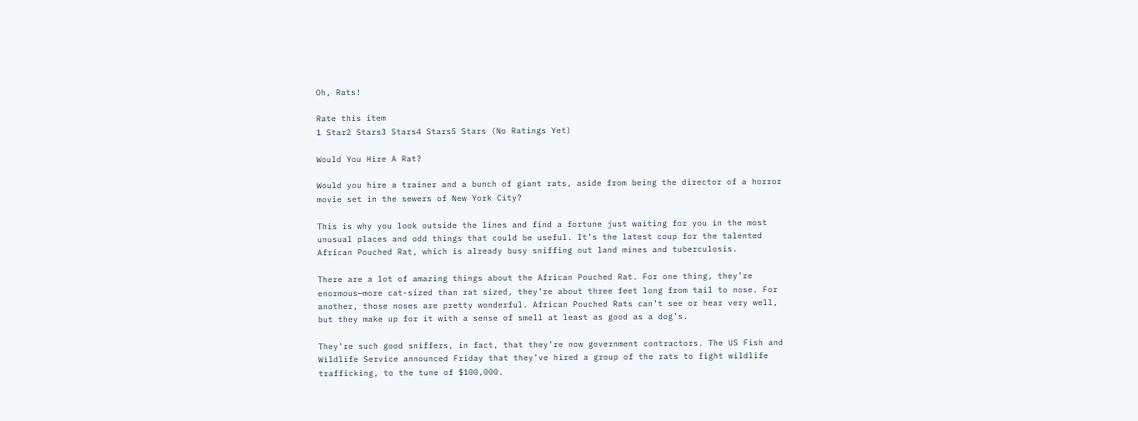Oh, Rats!

Rate this item
1 Star2 Stars3 Stars4 Stars5 Stars (No Ratings Yet)

Would You Hire A Rat?

Would you hire a trainer and a bunch of giant rats, aside from being the director of a horror movie set in the sewers of New York City?

This is why you look outside the lines and find a fortune just waiting for you in the most unusual places and odd things that could be useful. It’s the latest coup for the talented African Pouched Rat, which is already busy sniffing out land mines and tuberculosis.

There are a lot of amazing things about the African Pouched Rat. For one thing, they’re enormous—more cat-sized than rat sized, they’re about three feet long from tail to nose. For another, those noses are pretty wonderful. African Pouched Rats can’t see or hear very well, but they make up for it with a sense of smell at least as good as a dog’s.

They’re such good sniffers, in fact, that they’re now government contractors. The US Fish and Wildlife Service announced Friday that they’ve hired a group of the rats to fight wildlife trafficking, to the tune of $100,000.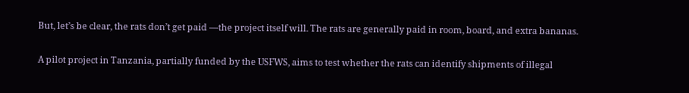But, let’s be clear, the rats don’t get paid —the project itself will. The rats are generally paid in room, board, and extra bananas.

A pilot project in Tanzania, partially funded by the USFWS, aims to test whether the rats can identify shipments of illegal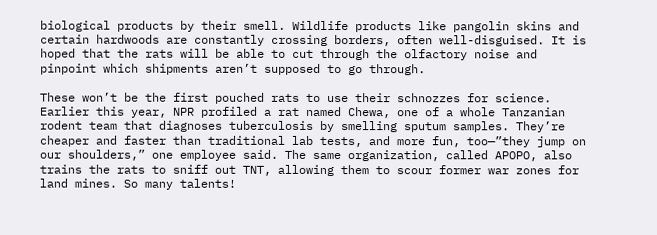biological products by their smell. Wildlife products like pangolin skins and certain hardwoods are constantly crossing borders, often well-disguised. It is hoped that the rats will be able to cut through the olfactory noise and pinpoint which shipments aren’t supposed to go through.

These won’t be the first pouched rats to use their schnozzes for science. Earlier this year, NPR profiled a rat named Chewa, one of a whole Tanzanian rodent team that diagnoses tuberculosis by smelling sputum samples. They’re cheaper and faster than traditional lab tests, and more fun, too—”they jump on our shoulders,” one employee said. The same organization, called APOPO, also trains the rats to sniff out TNT, allowing them to scour former war zones for land mines. So many talents!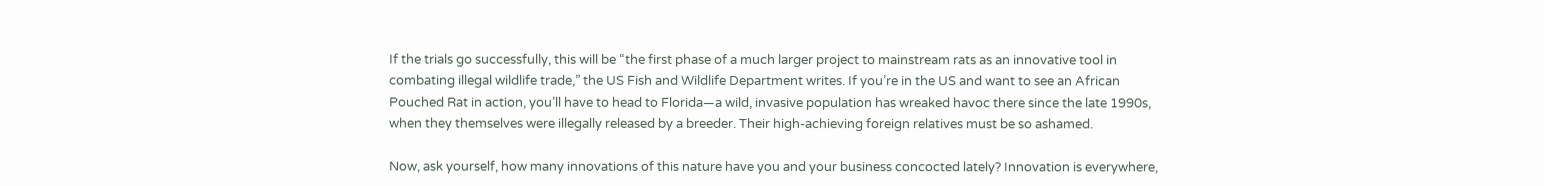If the trials go successfully, this will be “the first phase of a much larger project to mainstream rats as an innovative tool in combating illegal wildlife trade,” the US Fish and Wildlife Department writes. If you’re in the US and want to see an African Pouched Rat in action, you’ll have to head to Florida—a wild, invasive population has wreaked havoc there since the late 1990s, when they themselves were illegally released by a breeder. Their high-achieving foreign relatives must be so ashamed.

Now, ask yourself, how many innovations of this nature have you and your business concocted lately? Innovation is everywhere,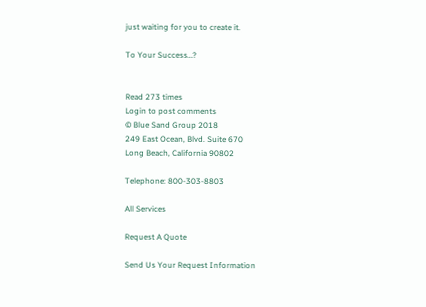just waiting for you to create it.

To Your Success…?


Read 273 times
Login to post comments
© Blue Sand Group 2018
249 East Ocean, Blvd. Suite 670
Long Beach, California 90802

Telephone: 800-303-8803

All Services

Request A Quote

Send Us Your Request Information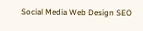Social Media Web Design SEO